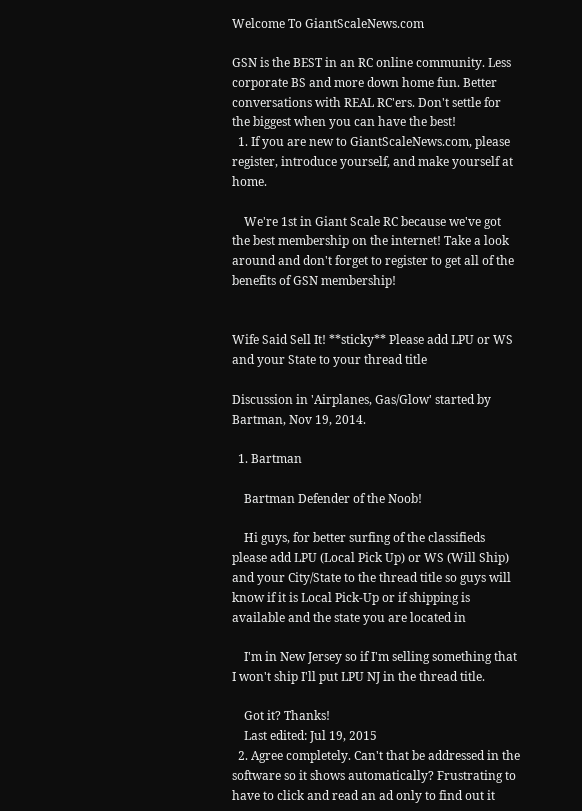Welcome To GiantScaleNews.com

GSN is the BEST in an RC online community. Less corporate BS and more down home fun. Better conversations with REAL RC'ers. Don't settle for the biggest when you can have the best!
  1. If you are new to GiantScaleNews.com, please register, introduce yourself, and make yourself at home.

    We're 1st in Giant Scale RC because we've got the best membership on the internet! Take a look around and don't forget to register to get all of the benefits of GSN membership!


Wife Said Sell It! **sticky** Please add LPU or WS and your State to your thread title

Discussion in 'Airplanes, Gas/Glow' started by Bartman, Nov 19, 2014.

  1. Bartman

    Bartman Defender of the Noob!

    Hi guys, for better surfing of the classifieds please add LPU (Local Pick Up) or WS (Will Ship) and your City/State to the thread title so guys will know if it is Local Pick-Up or if shipping is available and the state you are located in

    I'm in New Jersey so if I'm selling something that I won't ship I'll put LPU NJ in the thread title.

    Got it? Thanks!
    Last edited: Jul 19, 2015
  2. Agree completely. Can't that be addressed in the software so it shows automatically? Frustrating to have to click and read an ad only to find out it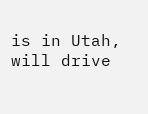is in Utah, will drive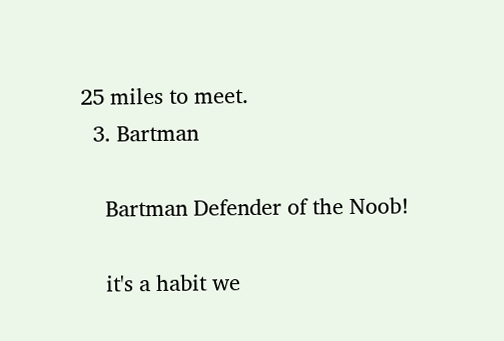25 miles to meet.
  3. Bartman

    Bartman Defender of the Noob!

    it's a habit we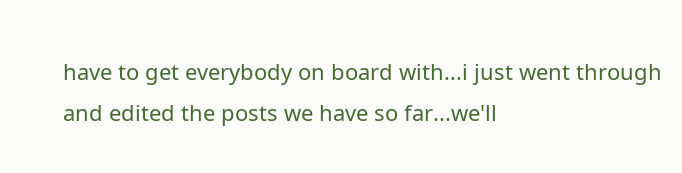have to get everybody on board with...i just went through and edited the posts we have so far...we'll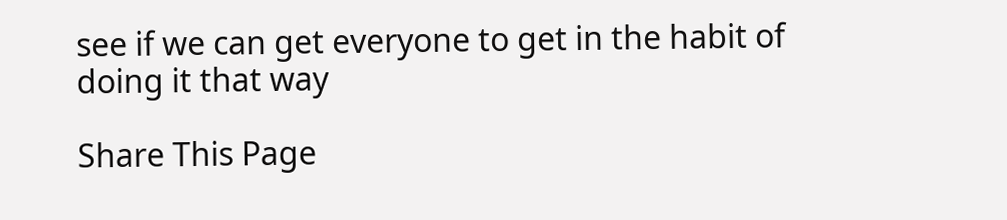see if we can get everyone to get in the habit of doing it that way

Share This Page